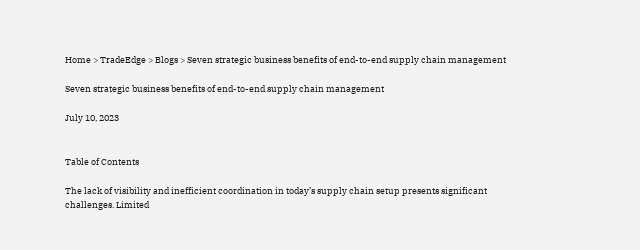Home > TradeEdge > Blogs > Seven strategic business benefits of end-to-end supply chain management

Seven strategic business benefits of end-to-end supply chain management

July 10, 2023


Table of Contents

The lack of visibility and inefficient coordination in today’s supply chain setup presents significant challenges. Limited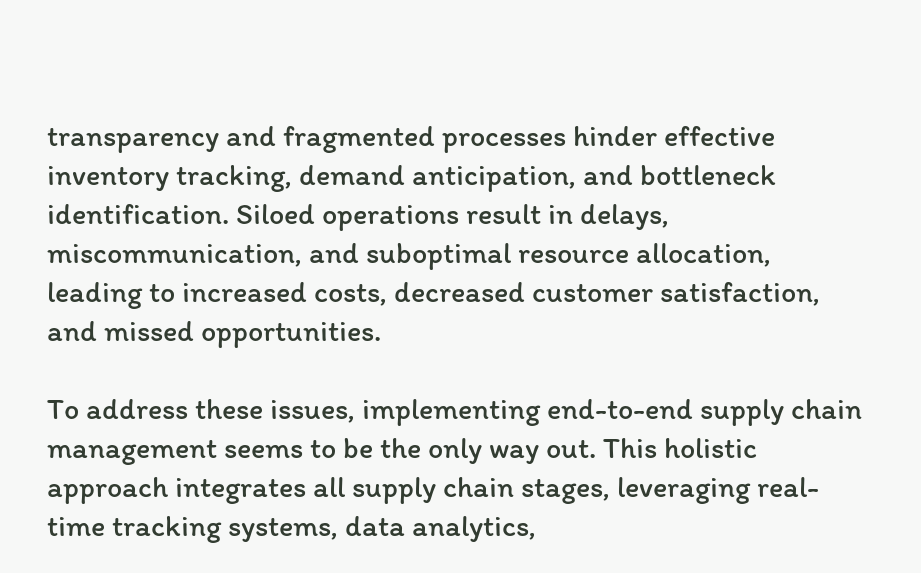transparency and fragmented processes hinder effective inventory tracking, demand anticipation, and bottleneck identification. Siloed operations result in delays, miscommunication, and suboptimal resource allocation, leading to increased costs, decreased customer satisfaction, and missed opportunities.

To address these issues, implementing end-to-end supply chain management seems to be the only way out. This holistic approach integrates all supply chain stages, leveraging real-time tracking systems, data analytics,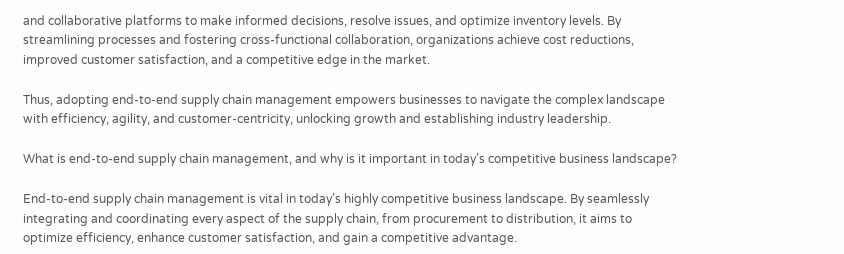and collaborative platforms to make informed decisions, resolve issues, and optimize inventory levels. By streamlining processes and fostering cross-functional collaboration, organizations achieve cost reductions, improved customer satisfaction, and a competitive edge in the market.

Thus, adopting end-to-end supply chain management empowers businesses to navigate the complex landscape with efficiency, agility, and customer-centricity, unlocking growth and establishing industry leadership.

What is end-to-end supply chain management, and why is it important in today’s competitive business landscape?

End-to-end supply chain management is vital in today’s highly competitive business landscape. By seamlessly integrating and coordinating every aspect of the supply chain, from procurement to distribution, it aims to optimize efficiency, enhance customer satisfaction, and gain a competitive advantage.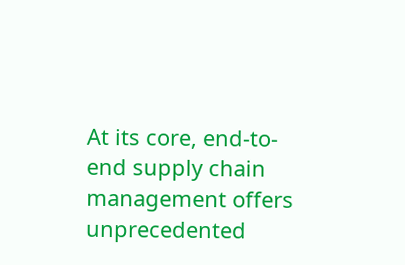At its core, end-to-end supply chain management offers unprecedented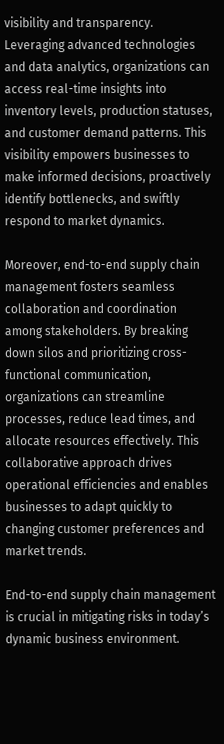visibility and transparency. Leveraging advanced technologies and data analytics, organizations can access real-time insights into inventory levels, production statuses, and customer demand patterns. This visibility empowers businesses to make informed decisions, proactively identify bottlenecks, and swiftly respond to market dynamics.

Moreover, end-to-end supply chain management fosters seamless collaboration and coordination among stakeholders. By breaking down silos and prioritizing cross-functional communication, organizations can streamline processes, reduce lead times, and allocate resources effectively. This collaborative approach drives operational efficiencies and enables businesses to adapt quickly to changing customer preferences and market trends.

End-to-end supply chain management is crucial in mitigating risks in today’s dynamic business environment.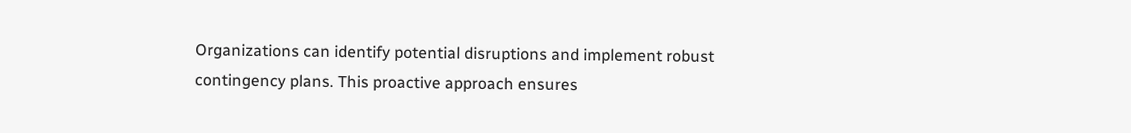Organizations can identify potential disruptions and implement robust contingency plans. This proactive approach ensures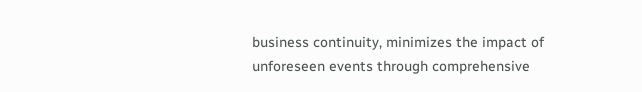business continuity, minimizes the impact of unforeseen events through comprehensive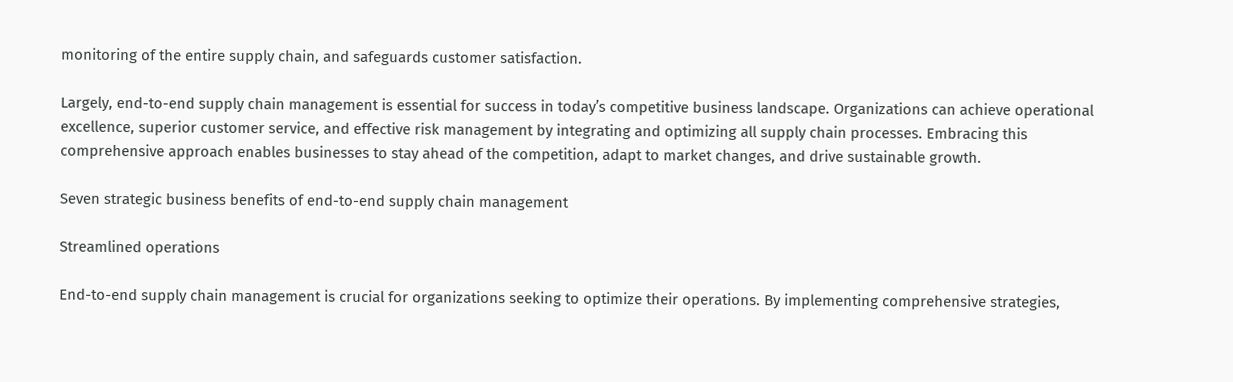monitoring of the entire supply chain, and safeguards customer satisfaction.

Largely, end-to-end supply chain management is essential for success in today’s competitive business landscape. Organizations can achieve operational excellence, superior customer service, and effective risk management by integrating and optimizing all supply chain processes. Embracing this comprehensive approach enables businesses to stay ahead of the competition, adapt to market changes, and drive sustainable growth.

Seven strategic business benefits of end-to-end supply chain management

Streamlined operations

End-to-end supply chain management is crucial for organizations seeking to optimize their operations. By implementing comprehensive strategies,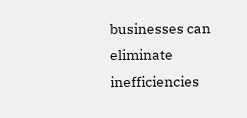businesses can eliminate inefficiencies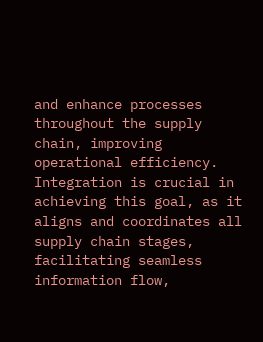and enhance processes throughout the supply chain, improving operational efficiency. Integration is crucial in achieving this goal, as it aligns and coordinates all supply chain stages, facilitating seamless information flow,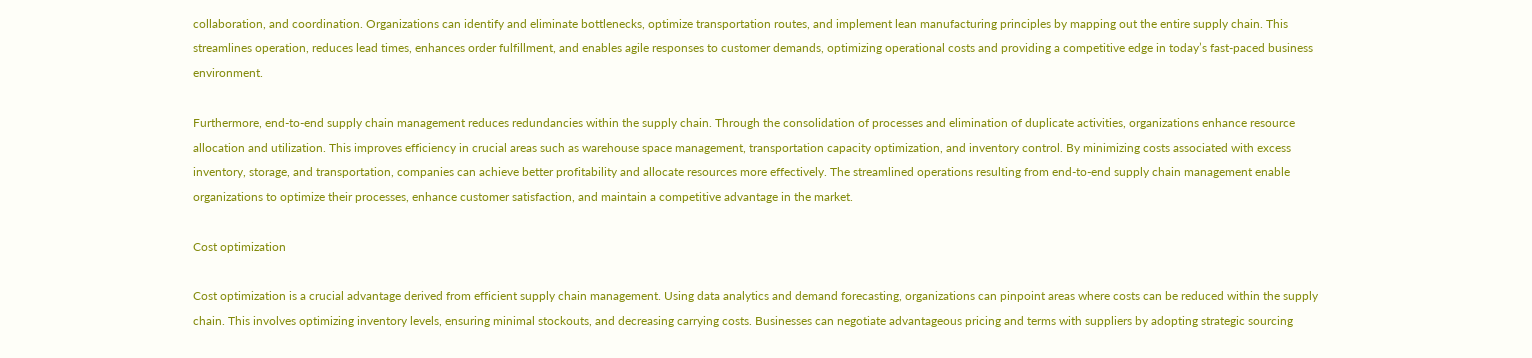collaboration, and coordination. Organizations can identify and eliminate bottlenecks, optimize transportation routes, and implement lean manufacturing principles by mapping out the entire supply chain. This streamlines operation, reduces lead times, enhances order fulfillment, and enables agile responses to customer demands, optimizing operational costs and providing a competitive edge in today’s fast-paced business environment.

Furthermore, end-to-end supply chain management reduces redundancies within the supply chain. Through the consolidation of processes and elimination of duplicate activities, organizations enhance resource allocation and utilization. This improves efficiency in crucial areas such as warehouse space management, transportation capacity optimization, and inventory control. By minimizing costs associated with excess inventory, storage, and transportation, companies can achieve better profitability and allocate resources more effectively. The streamlined operations resulting from end-to-end supply chain management enable organizations to optimize their processes, enhance customer satisfaction, and maintain a competitive advantage in the market.

Cost optimization

Cost optimization is a crucial advantage derived from efficient supply chain management. Using data analytics and demand forecasting, organizations can pinpoint areas where costs can be reduced within the supply chain. This involves optimizing inventory levels, ensuring minimal stockouts, and decreasing carrying costs. Businesses can negotiate advantageous pricing and terms with suppliers by adopting strategic sourcing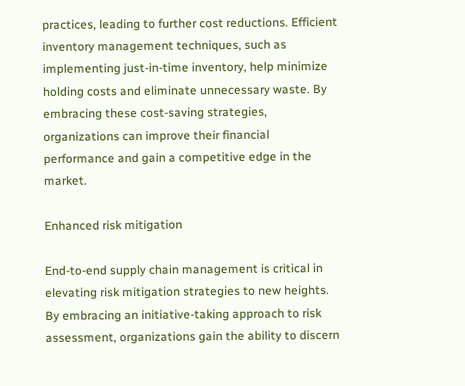practices, leading to further cost reductions. Efficient inventory management techniques, such as implementing just-in-time inventory, help minimize holding costs and eliminate unnecessary waste. By embracing these cost-saving strategies, organizations can improve their financial performance and gain a competitive edge in the market.

Enhanced risk mitigation

End-to-end supply chain management is critical in elevating risk mitigation strategies to new heights. By embracing an initiative-taking approach to risk assessment, organizations gain the ability to discern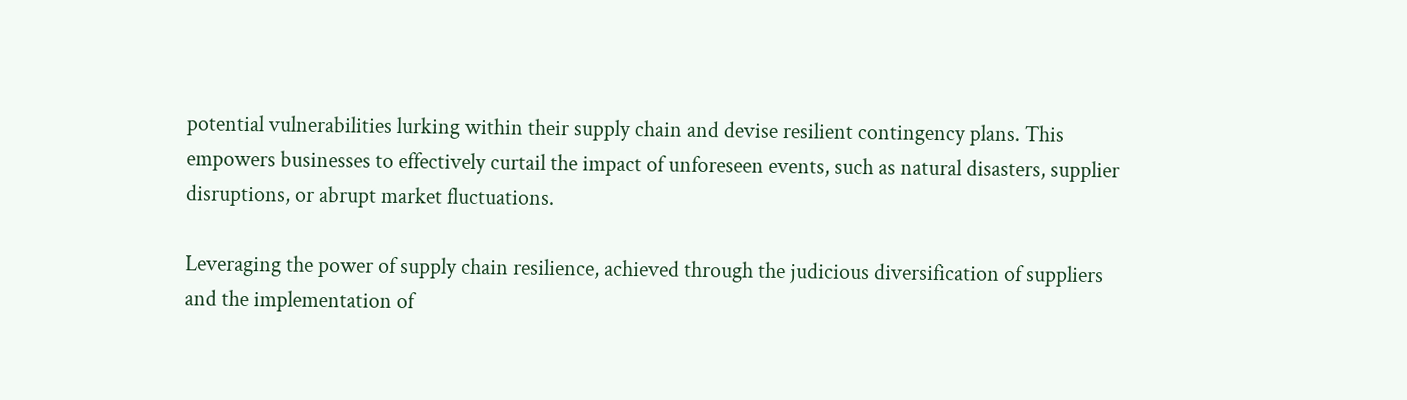potential vulnerabilities lurking within their supply chain and devise resilient contingency plans. This empowers businesses to effectively curtail the impact of unforeseen events, such as natural disasters, supplier disruptions, or abrupt market fluctuations.

Leveraging the power of supply chain resilience, achieved through the judicious diversification of suppliers and the implementation of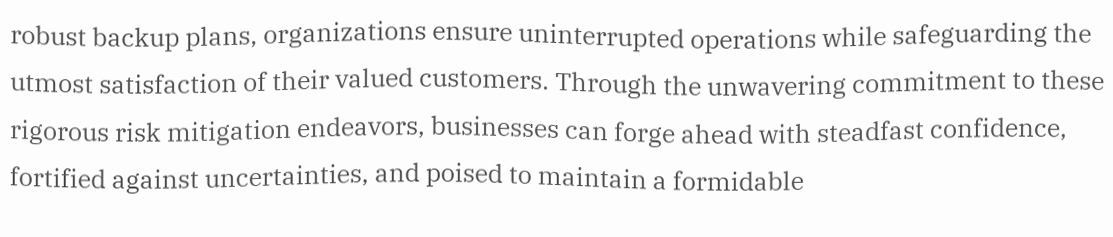robust backup plans, organizations ensure uninterrupted operations while safeguarding the utmost satisfaction of their valued customers. Through the unwavering commitment to these rigorous risk mitigation endeavors, businesses can forge ahead with steadfast confidence, fortified against uncertainties, and poised to maintain a formidable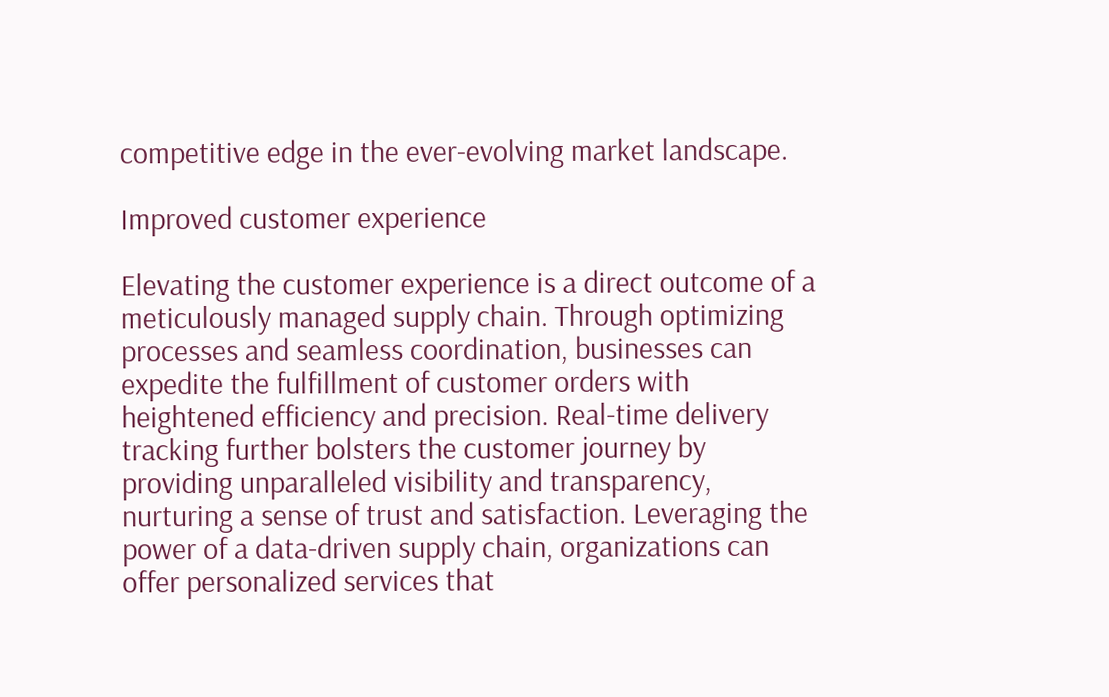competitive edge in the ever-evolving market landscape.

Improved customer experience

Elevating the customer experience is a direct outcome of a meticulously managed supply chain. Through optimizing processes and seamless coordination, businesses can expedite the fulfillment of customer orders with heightened efficiency and precision. Real-time delivery tracking further bolsters the customer journey by providing unparalleled visibility and transparency, nurturing a sense of trust and satisfaction. Leveraging the power of a data-driven supply chain, organizations can offer personalized services that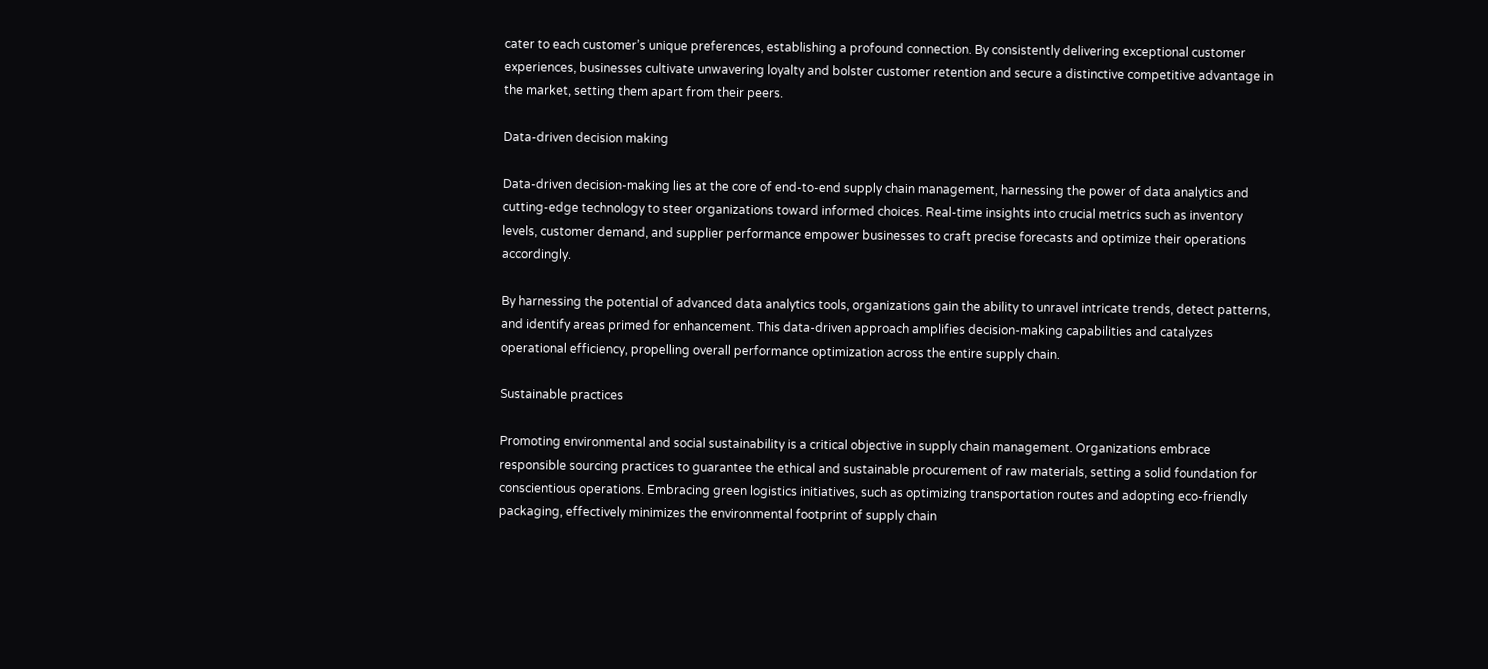cater to each customer’s unique preferences, establishing a profound connection. By consistently delivering exceptional customer experiences, businesses cultivate unwavering loyalty and bolster customer retention and secure a distinctive competitive advantage in the market, setting them apart from their peers.

Data-driven decision making

Data-driven decision-making lies at the core of end-to-end supply chain management, harnessing the power of data analytics and cutting-edge technology to steer organizations toward informed choices. Real-time insights into crucial metrics such as inventory levels, customer demand, and supplier performance empower businesses to craft precise forecasts and optimize their operations accordingly.

By harnessing the potential of advanced data analytics tools, organizations gain the ability to unravel intricate trends, detect patterns, and identify areas primed for enhancement. This data-driven approach amplifies decision-making capabilities and catalyzes operational efficiency, propelling overall performance optimization across the entire supply chain.

Sustainable practices

Promoting environmental and social sustainability is a critical objective in supply chain management. Organizations embrace responsible sourcing practices to guarantee the ethical and sustainable procurement of raw materials, setting a solid foundation for conscientious operations. Embracing green logistics initiatives, such as optimizing transportation routes and adopting eco-friendly packaging, effectively minimizes the environmental footprint of supply chain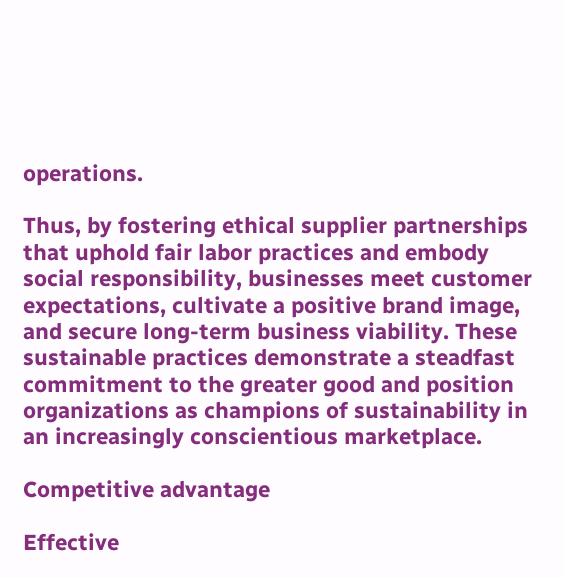operations.

Thus, by fostering ethical supplier partnerships that uphold fair labor practices and embody social responsibility, businesses meet customer expectations, cultivate a positive brand image, and secure long-term business viability. These sustainable practices demonstrate a steadfast commitment to the greater good and position organizations as champions of sustainability in an increasingly conscientious marketplace.

Competitive advantage

Effective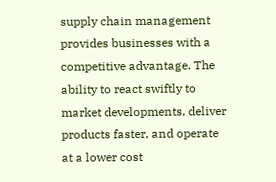supply chain management provides businesses with a competitive advantage. The ability to react swiftly to market developments, deliver products faster, and operate at a lower cost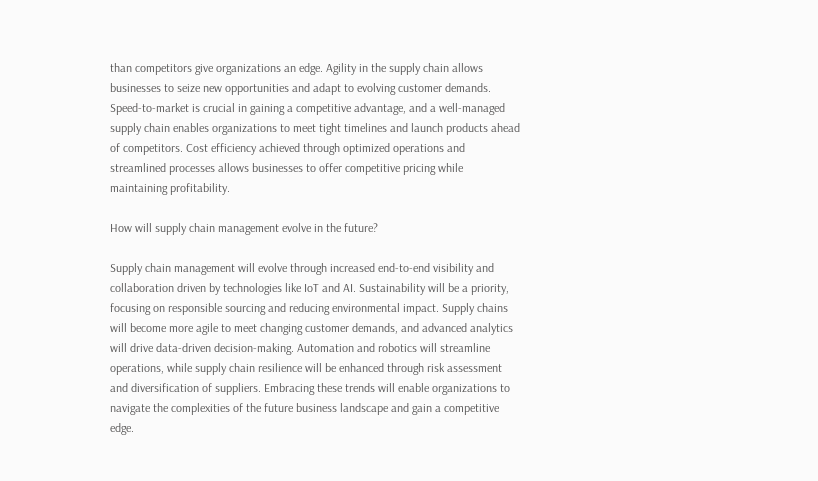than competitors give organizations an edge. Agility in the supply chain allows businesses to seize new opportunities and adapt to evolving customer demands. Speed-to-market is crucial in gaining a competitive advantage, and a well-managed supply chain enables organizations to meet tight timelines and launch products ahead of competitors. Cost efficiency achieved through optimized operations and streamlined processes allows businesses to offer competitive pricing while maintaining profitability.

How will supply chain management evolve in the future?

Supply chain management will evolve through increased end-to-end visibility and collaboration driven by technologies like IoT and AI. Sustainability will be a priority, focusing on responsible sourcing and reducing environmental impact. Supply chains will become more agile to meet changing customer demands, and advanced analytics will drive data-driven decision-making. Automation and robotics will streamline operations, while supply chain resilience will be enhanced through risk assessment and diversification of suppliers. Embracing these trends will enable organizations to navigate the complexities of the future business landscape and gain a competitive edge.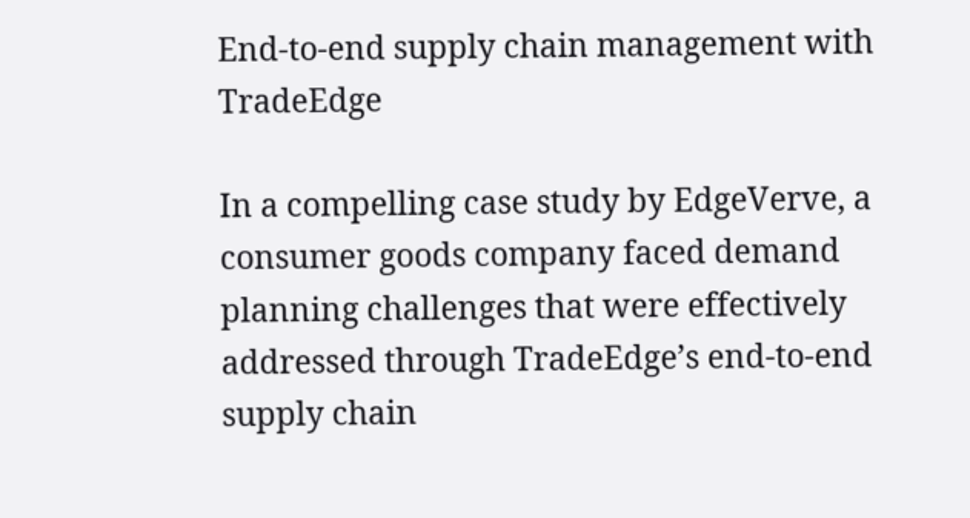End-to-end supply chain management with TradeEdge

In a compelling case study by EdgeVerve, a consumer goods company faced demand planning challenges that were effectively addressed through TradeEdge’s end-to-end supply chain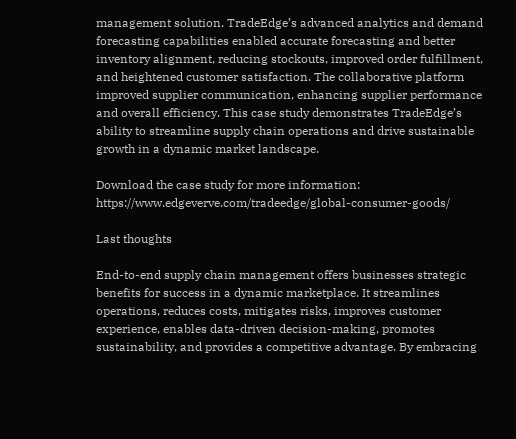management solution. TradeEdge’s advanced analytics and demand forecasting capabilities enabled accurate forecasting and better inventory alignment, reducing stockouts, improved order fulfillment, and heightened customer satisfaction. The collaborative platform improved supplier communication, enhancing supplier performance and overall efficiency. This case study demonstrates TradeEdge’s ability to streamline supply chain operations and drive sustainable growth in a dynamic market landscape.

Download the case study for more information: https://www.edgeverve.com/tradeedge/global-consumer-goods/

Last thoughts

End-to-end supply chain management offers businesses strategic benefits for success in a dynamic marketplace. It streamlines operations, reduces costs, mitigates risks, improves customer experience, enables data-driven decision-making, promotes sustainability, and provides a competitive advantage. By embracing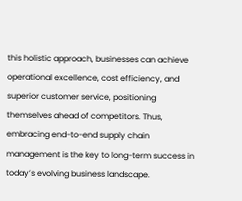this holistic approach, businesses can achieve operational excellence, cost efficiency, and superior customer service, positioning themselves ahead of competitors. Thus, embracing end-to-end supply chain management is the key to long-term success in today’s evolving business landscape.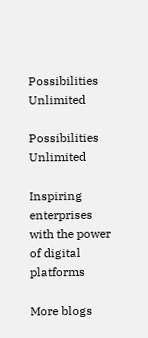Possibilities Unlimited

Possibilities Unlimited

Inspiring enterprises with the power of digital platforms

More blogs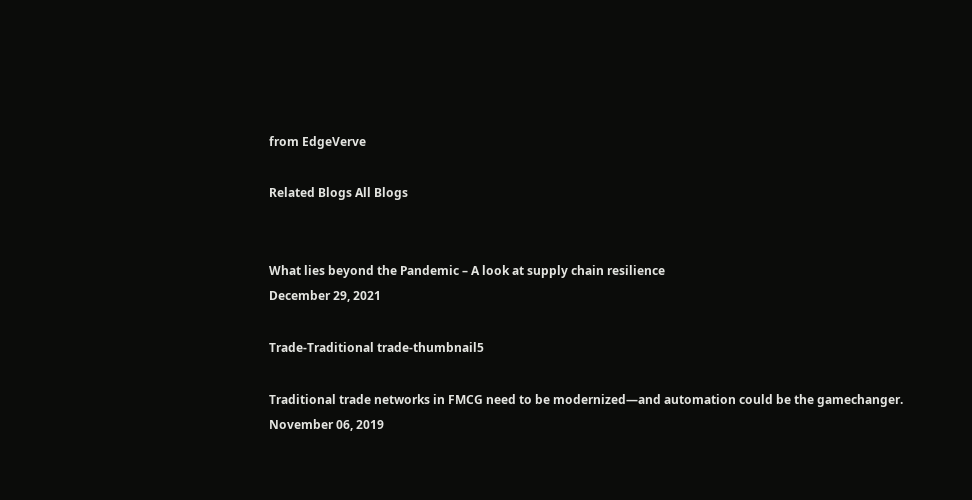from EdgeVerve

Related Blogs All Blogs


What lies beyond the Pandemic – A look at supply chain resilience
December 29, 2021

Trade-Traditional trade-thumbnail5

Traditional trade networks in FMCG need to be modernized—and automation could be the gamechanger.
November 06, 2019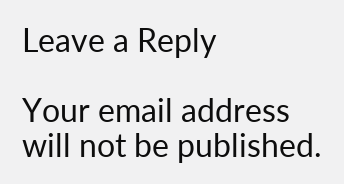Leave a Reply

Your email address will not be published.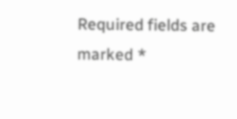Required fields are marked *